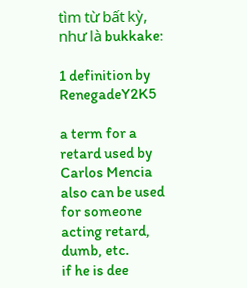tìm từ bất kỳ, như là bukkake:

1 definition by RenegadeY2K5

a term for a retard used by Carlos Mencia also can be used for someone acting retard, dumb, etc.
if he is dee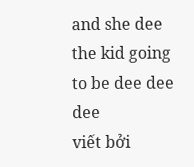and she dee the kid going to be dee dee dee
viết bởi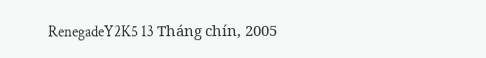RenegadeY2K5 13 Tháng chín, 2005